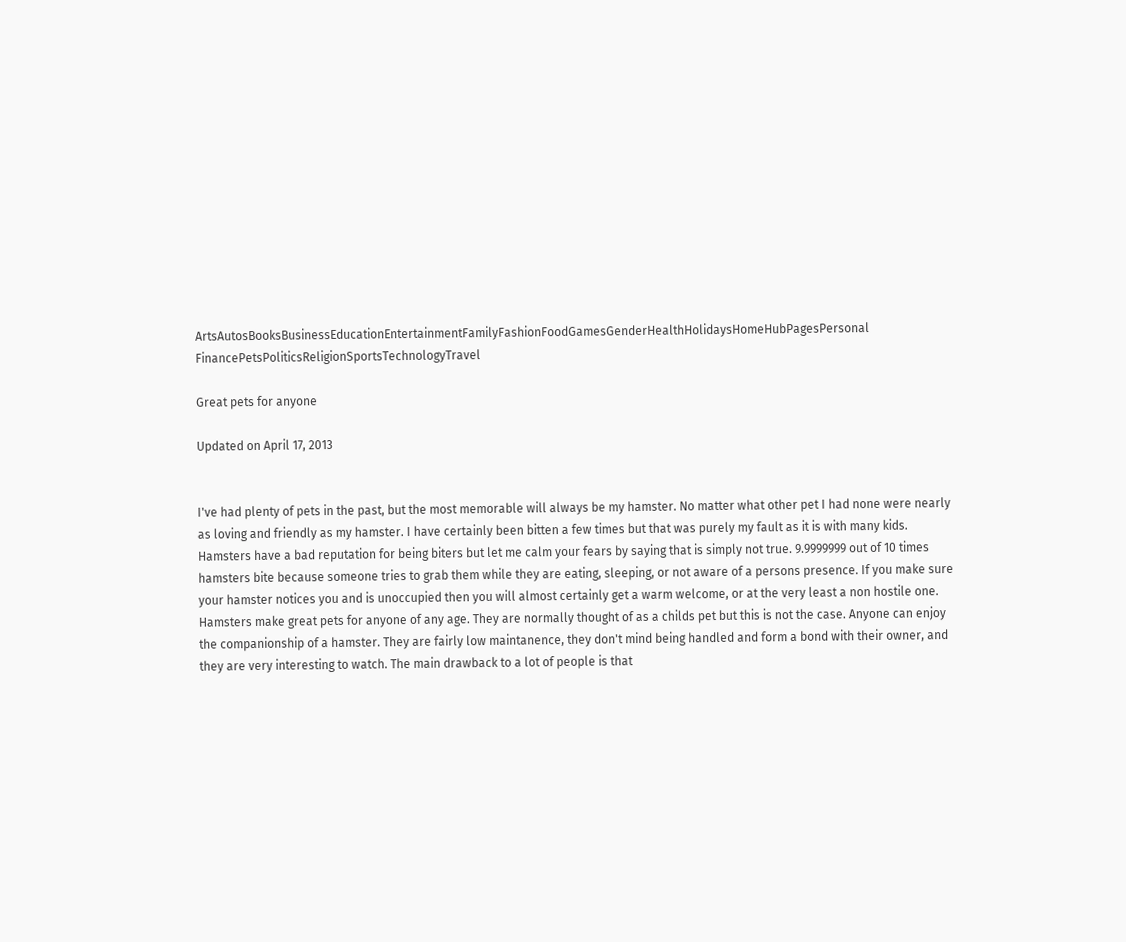ArtsAutosBooksBusinessEducationEntertainmentFamilyFashionFoodGamesGenderHealthHolidaysHomeHubPagesPersonal FinancePetsPoliticsReligionSportsTechnologyTravel

Great pets for anyone

Updated on April 17, 2013


I've had plenty of pets in the past, but the most memorable will always be my hamster. No matter what other pet I had none were nearly as loving and friendly as my hamster. I have certainly been bitten a few times but that was purely my fault as it is with many kids. Hamsters have a bad reputation for being biters but let me calm your fears by saying that is simply not true. 9.9999999 out of 10 times hamsters bite because someone tries to grab them while they are eating, sleeping, or not aware of a persons presence. If you make sure your hamster notices you and is unoccupied then you will almost certainly get a warm welcome, or at the very least a non hostile one. Hamsters make great pets for anyone of any age. They are normally thought of as a childs pet but this is not the case. Anyone can enjoy the companionship of a hamster. They are fairly low maintanence, they don't mind being handled and form a bond with their owner, and they are very interesting to watch. The main drawback to a lot of people is that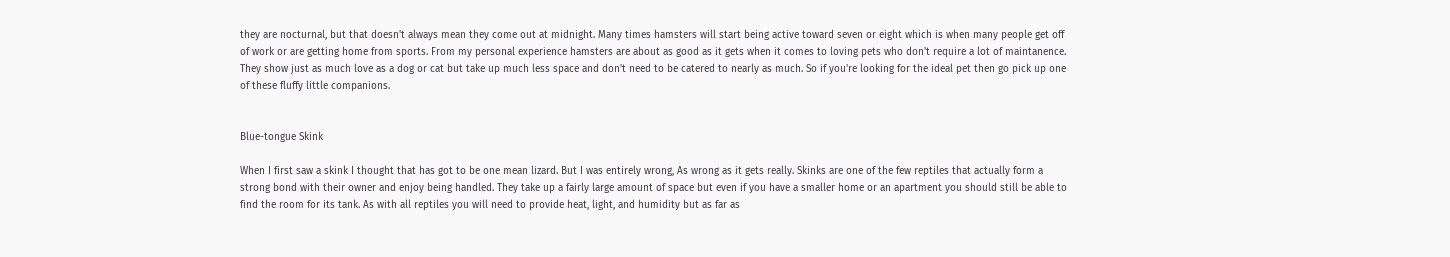they are nocturnal, but that doesn't always mean they come out at midnight. Many times hamsters will start being active toward seven or eight which is when many people get off of work or are getting home from sports. From my personal experience hamsters are about as good as it gets when it comes to loving pets who don't require a lot of maintanence. They show just as much love as a dog or cat but take up much less space and don't need to be catered to nearly as much. So if you're looking for the ideal pet then go pick up one of these fluffy little companions.


Blue-tongue Skink

When I first saw a skink I thought that has got to be one mean lizard. But I was entirely wrong, As wrong as it gets really. Skinks are one of the few reptiles that actually form a strong bond with their owner and enjoy being handled. They take up a fairly large amount of space but even if you have a smaller home or an apartment you should still be able to find the room for its tank. As with all reptiles you will need to provide heat, light, and humidity but as far as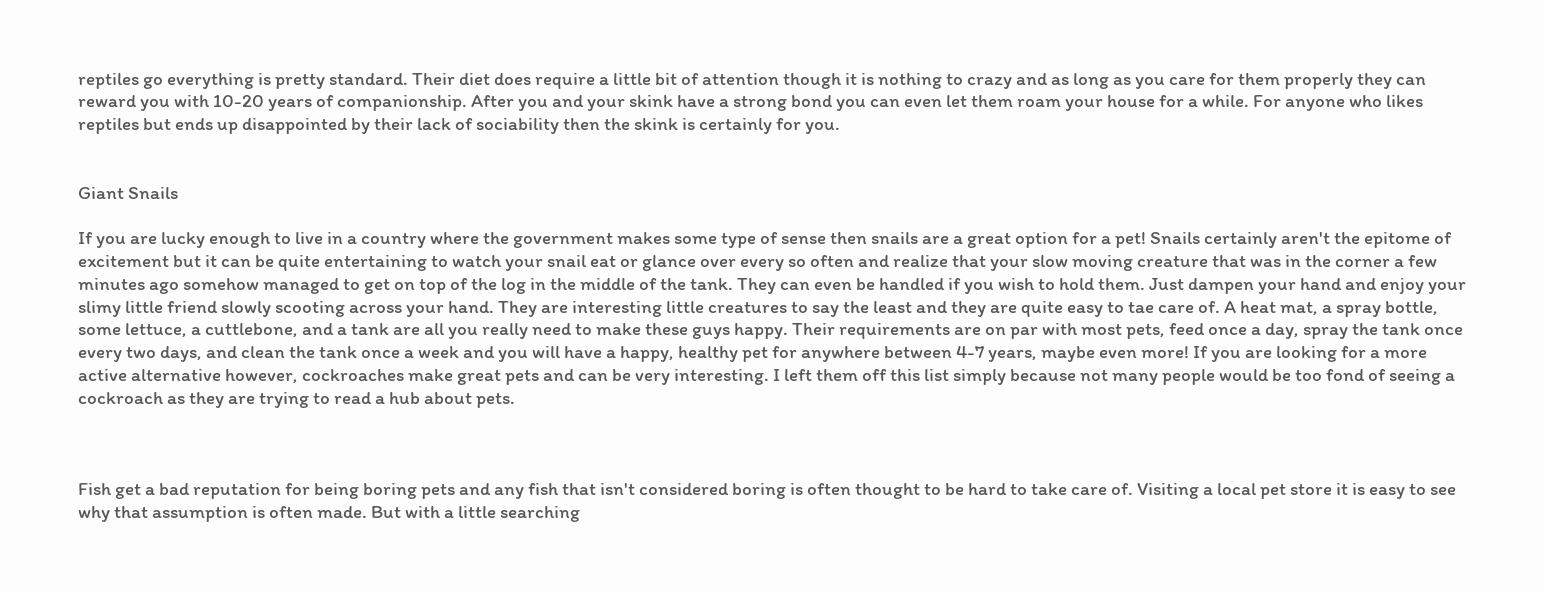reptiles go everything is pretty standard. Their diet does require a little bit of attention though it is nothing to crazy and as long as you care for them properly they can reward you with 10-20 years of companionship. After you and your skink have a strong bond you can even let them roam your house for a while. For anyone who likes reptiles but ends up disappointed by their lack of sociability then the skink is certainly for you.


Giant Snails

If you are lucky enough to live in a country where the government makes some type of sense then snails are a great option for a pet! Snails certainly aren't the epitome of excitement but it can be quite entertaining to watch your snail eat or glance over every so often and realize that your slow moving creature that was in the corner a few minutes ago somehow managed to get on top of the log in the middle of the tank. They can even be handled if you wish to hold them. Just dampen your hand and enjoy your slimy little friend slowly scooting across your hand. They are interesting little creatures to say the least and they are quite easy to tae care of. A heat mat, a spray bottle, some lettuce, a cuttlebone, and a tank are all you really need to make these guys happy. Their requirements are on par with most pets, feed once a day, spray the tank once every two days, and clean the tank once a week and you will have a happy, healthy pet for anywhere between 4-7 years, maybe even more! If you are looking for a more active alternative however, cockroaches make great pets and can be very interesting. I left them off this list simply because not many people would be too fond of seeing a cockroach as they are trying to read a hub about pets.



Fish get a bad reputation for being boring pets and any fish that isn't considered boring is often thought to be hard to take care of. Visiting a local pet store it is easy to see why that assumption is often made. But with a little searching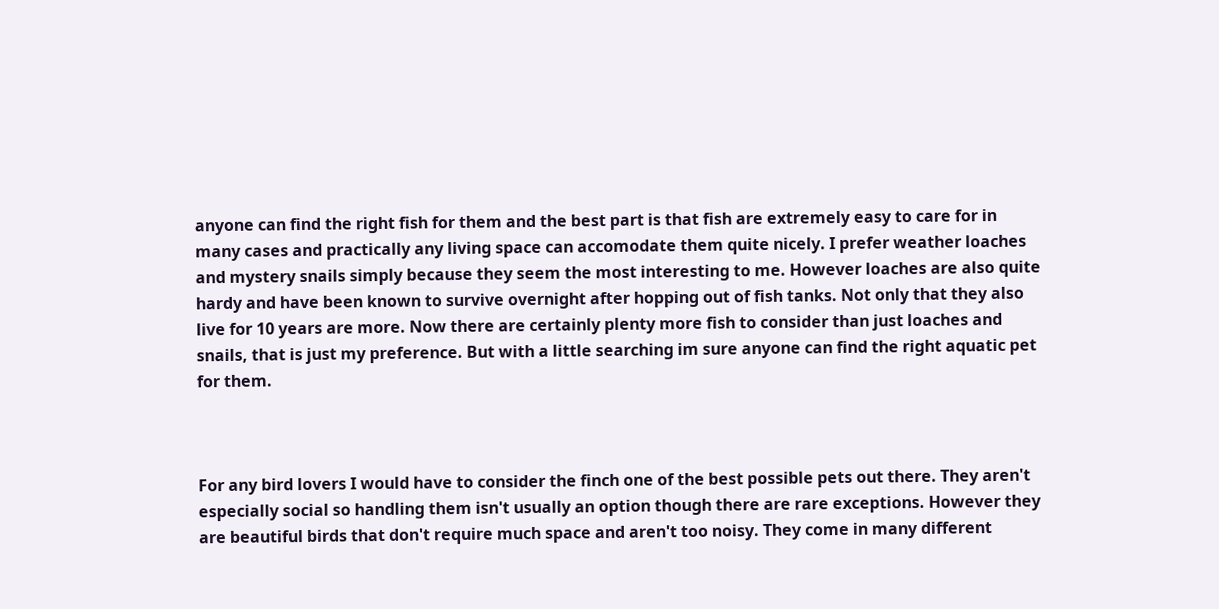anyone can find the right fish for them and the best part is that fish are extremely easy to care for in many cases and practically any living space can accomodate them quite nicely. I prefer weather loaches and mystery snails simply because they seem the most interesting to me. However loaches are also quite hardy and have been known to survive overnight after hopping out of fish tanks. Not only that they also live for 10 years are more. Now there are certainly plenty more fish to consider than just loaches and snails, that is just my preference. But with a little searching im sure anyone can find the right aquatic pet for them.



For any bird lovers I would have to consider the finch one of the best possible pets out there. They aren't especially social so handling them isn't usually an option though there are rare exceptions. However they are beautiful birds that don't require much space and aren't too noisy. They come in many different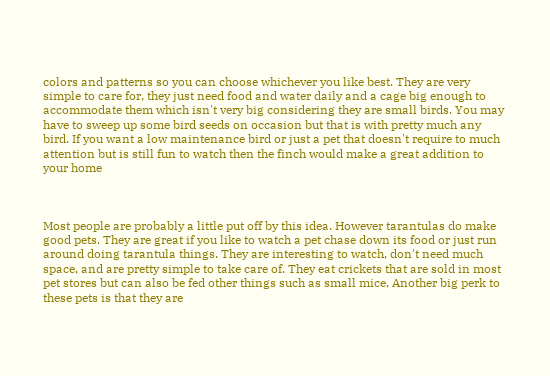colors and patterns so you can choose whichever you like best. They are very simple to care for, they just need food and water daily and a cage big enough to accommodate them which isn't very big considering they are small birds. You may have to sweep up some bird seeds on occasion but that is with pretty much any bird. If you want a low maintenance bird or just a pet that doesn't require to much attention but is still fun to watch then the finch would make a great addition to your home



Most people are probably a little put off by this idea. However tarantulas do make good pets. They are great if you like to watch a pet chase down its food or just run around doing tarantula things. They are interesting to watch, don't need much space, and are pretty simple to take care of. They eat crickets that are sold in most pet stores but can also be fed other things such as small mice. Another big perk to these pets is that they are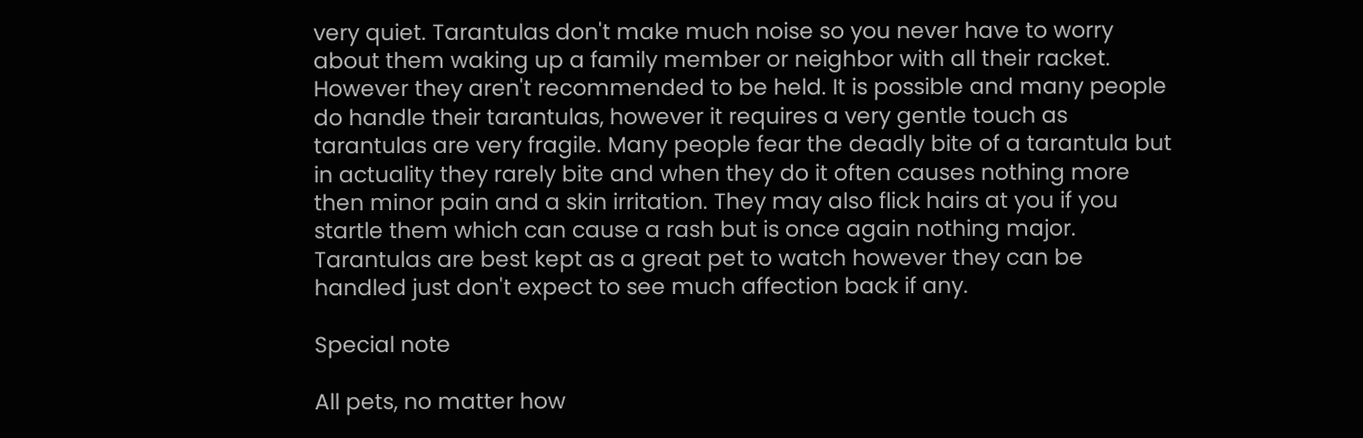very quiet. Tarantulas don't make much noise so you never have to worry about them waking up a family member or neighbor with all their racket. However they aren't recommended to be held. It is possible and many people do handle their tarantulas, however it requires a very gentle touch as tarantulas are very fragile. Many people fear the deadly bite of a tarantula but in actuality they rarely bite and when they do it often causes nothing more then minor pain and a skin irritation. They may also flick hairs at you if you startle them which can cause a rash but is once again nothing major. Tarantulas are best kept as a great pet to watch however they can be handled just don't expect to see much affection back if any.

Special note

All pets, no matter how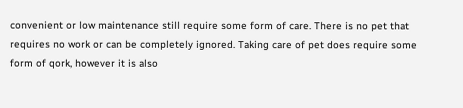convenient or low maintenance still require some form of care. There is no pet that requires no work or can be completely ignored. Taking care of pet does require some form of qork, however it is also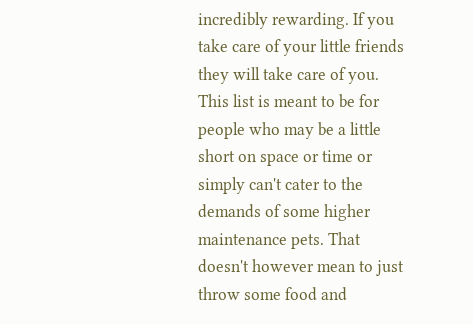incredibly rewarding. If you take care of your little friends they will take care of you. This list is meant to be for people who may be a little short on space or time or simply can't cater to the demands of some higher maintenance pets. That doesn't however mean to just throw some food and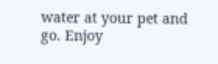water at your pet and go. Enjoy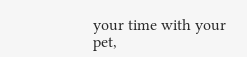your time with your pet,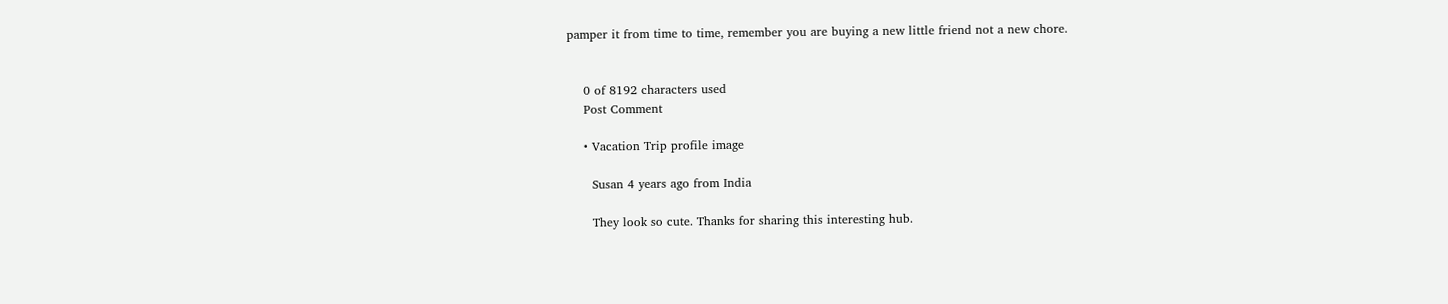pamper it from time to time, remember you are buying a new little friend not a new chore.


    0 of 8192 characters used
    Post Comment

    • Vacation Trip profile image

      Susan 4 years ago from India

      They look so cute. Thanks for sharing this interesting hub.